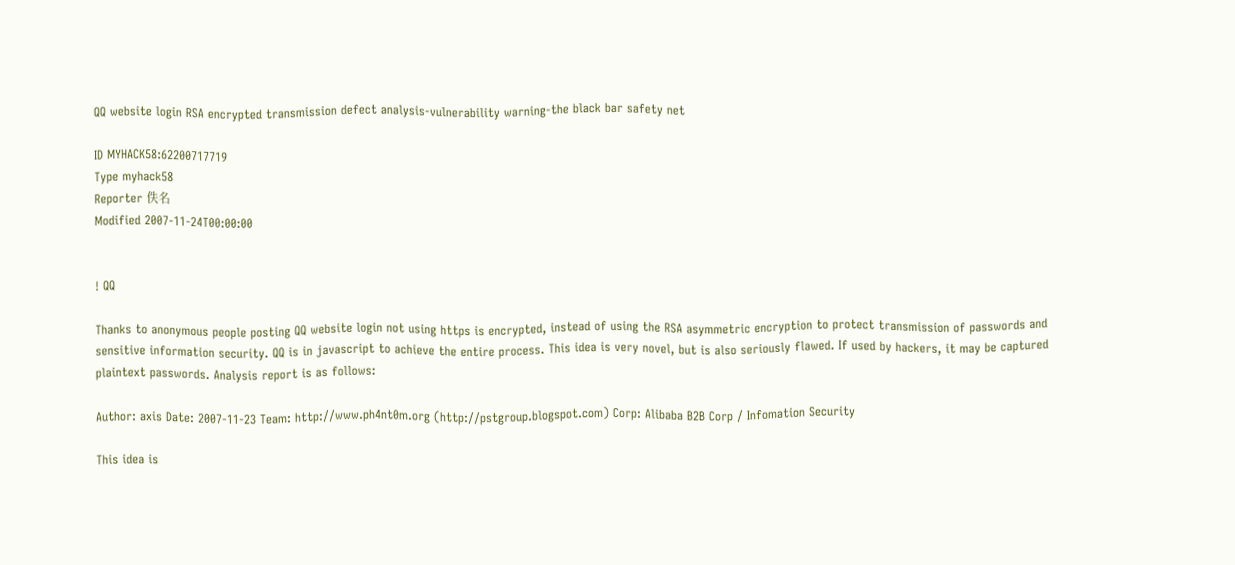QQ website login RSA encrypted transmission defect analysis-vulnerability warning-the black bar safety net

ID MYHACK58:62200717719
Type myhack58
Reporter 佚名
Modified 2007-11-24T00:00:00


! QQ

Thanks to anonymous people posting QQ website login not using https is encrypted, instead of using the RSA asymmetric encryption to protect transmission of passwords and sensitive information security. QQ is in javascript to achieve the entire process. This idea is very novel, but is also seriously flawed. If used by hackers, it may be captured plaintext passwords. Analysis report is as follows:

Author: axis Date: 2007-11-23 Team: http://www.ph4nt0m.org (http://pstgroup.blogspot.com) Corp: Alibaba B2B Corp / Infomation Security

This idea is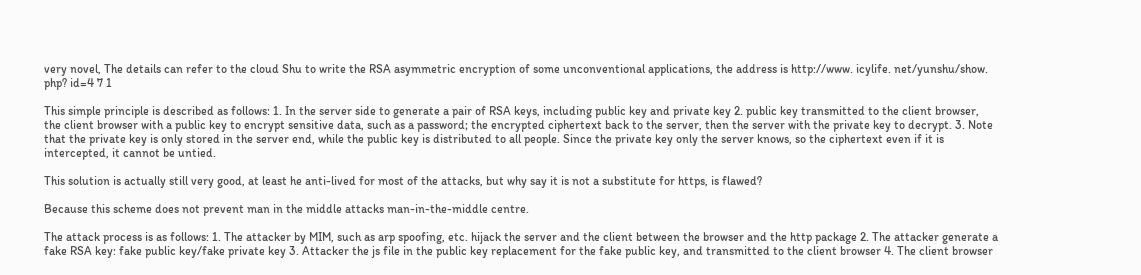very novel, The details can refer to the cloud Shu to write the RSA asymmetric encryption of some unconventional applications, the address is http://www. icylife. net/yunshu/show. php? id=4 7 1

This simple principle is described as follows: 1. In the server side to generate a pair of RSA keys, including public key and private key 2. public key transmitted to the client browser, the client browser with a public key to encrypt sensitive data, such as a password; the encrypted ciphertext back to the server, then the server with the private key to decrypt. 3. Note that the private key is only stored in the server end, while the public key is distributed to all people. Since the private key only the server knows, so the ciphertext even if it is intercepted, it cannot be untied.

This solution is actually still very good, at least he anti-lived for most of the attacks, but why say it is not a substitute for https, is flawed?

Because this scheme does not prevent man in the middle attacks man-in-the-middle centre.

The attack process is as follows: 1. The attacker by MIM, such as arp spoofing, etc. hijack the server and the client between the browser and the http package 2. The attacker generate a fake RSA key: fake public key/fake private key 3. Attacker the js file in the public key replacement for the fake public key, and transmitted to the client browser 4. The client browser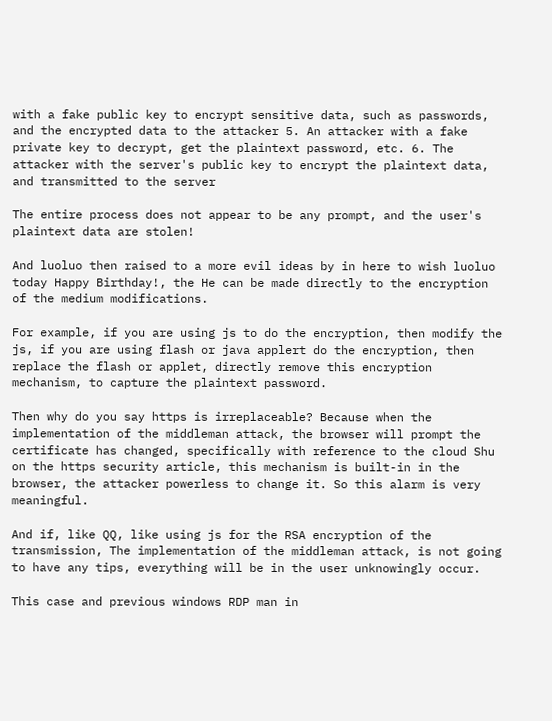with a fake public key to encrypt sensitive data, such as passwords, and the encrypted data to the attacker 5. An attacker with a fake private key to decrypt, get the plaintext password, etc. 6. The attacker with the server's public key to encrypt the plaintext data, and transmitted to the server

The entire process does not appear to be any prompt, and the user's plaintext data are stolen!

And luoluo then raised to a more evil ideas by in here to wish luoluo today Happy Birthday!, the He can be made directly to the encryption of the medium modifications.

For example, if you are using js to do the encryption, then modify the js, if you are using flash or java applert do the encryption, then replace the flash or applet, directly remove this encryption mechanism, to capture the plaintext password.

Then why do you say https is irreplaceable? Because when the implementation of the middleman attack, the browser will prompt the certificate has changed, specifically with reference to the cloud Shu on the https security article, this mechanism is built-in in the browser, the attacker powerless to change it. So this alarm is very meaningful.

And if, like QQ, like using js for the RSA encryption of the transmission, The implementation of the middleman attack, is not going to have any tips, everything will be in the user unknowingly occur.

This case and previous windows RDP man in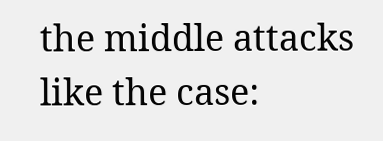the middle attacks like the case: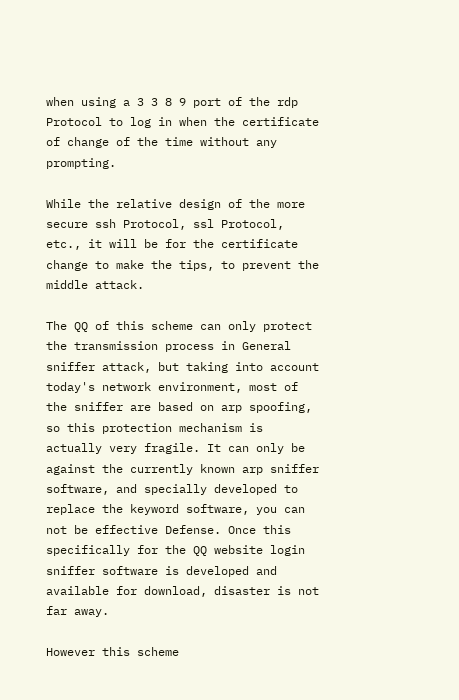when using a 3 3 8 9 port of the rdp Protocol to log in when the certificate of change of the time without any prompting.

While the relative design of the more secure ssh Protocol, ssl Protocol, etc., it will be for the certificate change to make the tips, to prevent the middle attack.

The QQ of this scheme can only protect the transmission process in General sniffer attack, but taking into account today's network environment, most of the sniffer are based on arp spoofing, so this protection mechanism is actually very fragile. It can only be against the currently known arp sniffer software, and specially developed to replace the keyword software, you can not be effective Defense. Once this specifically for the QQ website login sniffer software is developed and available for download, disaster is not far away.

However this scheme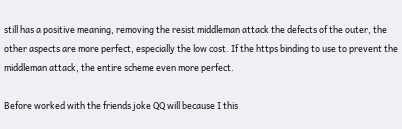still has a positive meaning, removing the resist middleman attack the defects of the outer, the other aspects are more perfect, especially the low cost. If the https binding to use to prevent the middleman attack, the entire scheme even more perfect.

Before worked with the friends joke QQ will because I this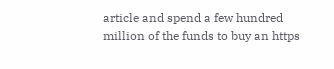article and spend a few hundred million of the funds to buy an https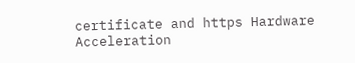certificate and https Hardware Acceleration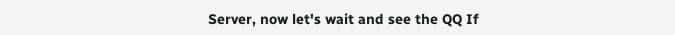Server, now let's wait and see the QQ If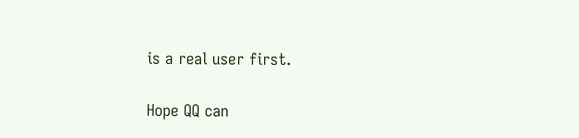is a real user first.

Hope QQ can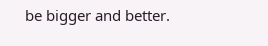be bigger and better.